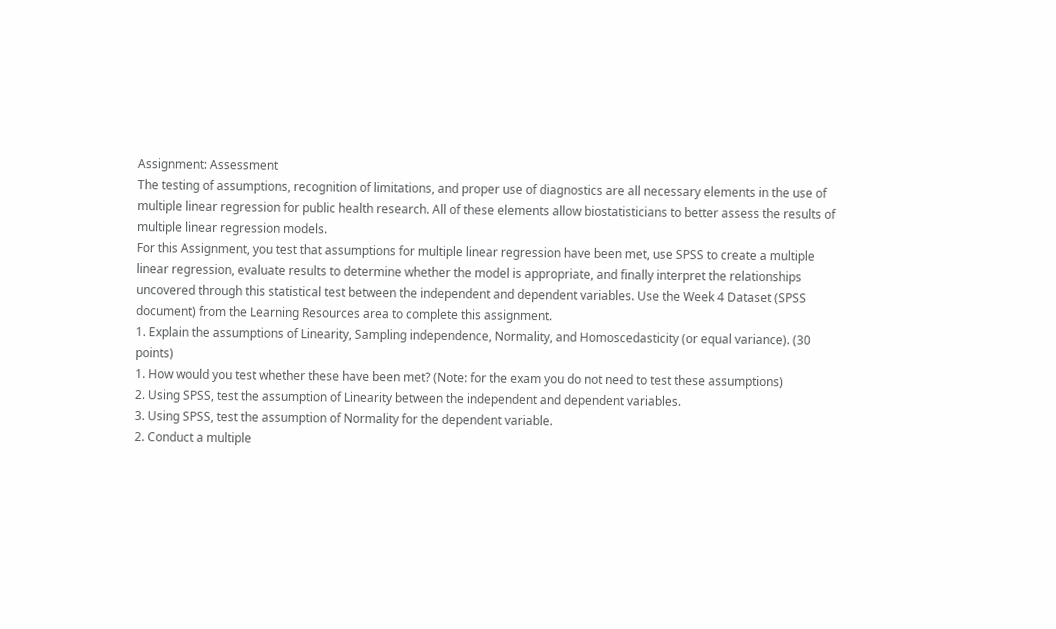Assignment: Assessment
The testing of assumptions, recognition of limitations, and proper use of diagnostics are all necessary elements in the use of multiple linear regression for public health research. All of these elements allow biostatisticians to better assess the results of multiple linear regression models.
For this Assignment, you test that assumptions for multiple linear regression have been met, use SPSS to create a multiple linear regression, evaluate results to determine whether the model is appropriate, and finally interpret the relationships uncovered through this statistical test between the independent and dependent variables. Use the Week 4 Dataset (SPSS document) from the Learning Resources area to complete this assignment.
1. Explain the assumptions of Linearity, Sampling independence, Normality, and Homoscedasticity (or equal variance). (30 points)
1. How would you test whether these have been met? (Note: for the exam you do not need to test these assumptions)
2. Using SPSS, test the assumption of Linearity between the independent and dependent variables.
3. Using SPSS, test the assumption of Normality for the dependent variable.
2. Conduct a multiple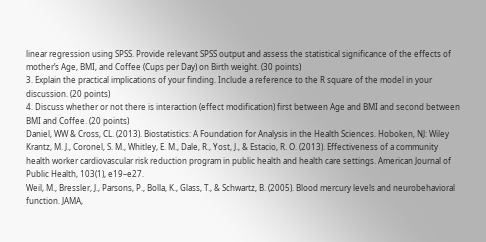linear regression using SPSS. Provide relevant SPSS output and assess the statistical significance of the effects of mother’s Age, BMI, and Coffee (Cups per Day) on Birth weight. (30 points)
3. Explain the practical implications of your finding. Include a reference to the R square of the model in your discussion. (20 points)
4. Discuss whether or not there is interaction (effect modification) first between Age and BMI and second between BMI and Coffee. (20 points)
Daniel, WW & Cross, CL. (2013). Biostatistics: A Foundation for Analysis in the Health Sciences. Hoboken, NJ: Wiley
Krantz, M. J., Coronel, S. M., Whitley, E. M., Dale, R., Yost, J., & Estacio, R. O. (2013). Effectiveness of a community health worker cardiovascular risk reduction program in public health and health care settings. American Journal of Public Health, 103(1), e19–e27.
Weil, M., Bressler, J., Parsons, P., Bolla, K., Glass, T., & Schwartz, B. (2005). Blood mercury levels and neurobehavioral function. JAMA,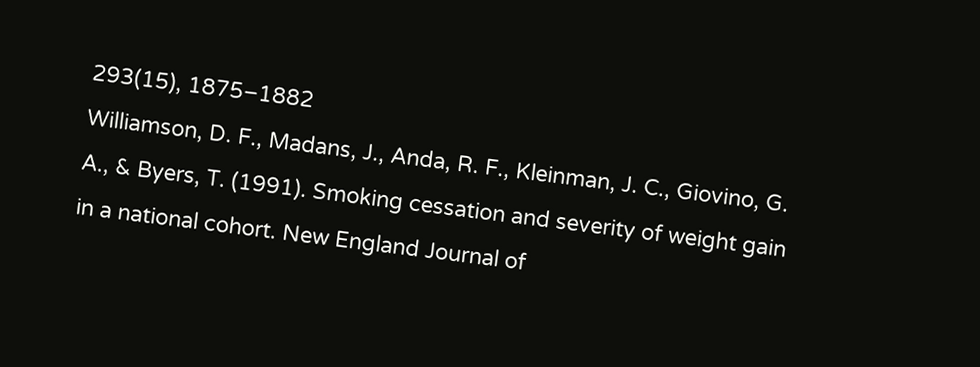293(15), 1875–1882
Williamson, D. F., Madans, J., Anda, R. F., Kleinman, J. C., Giovino, G. A., & Byers, T. (1991). Smoking cessation and severity of weight gain in a national cohort. New England Journal of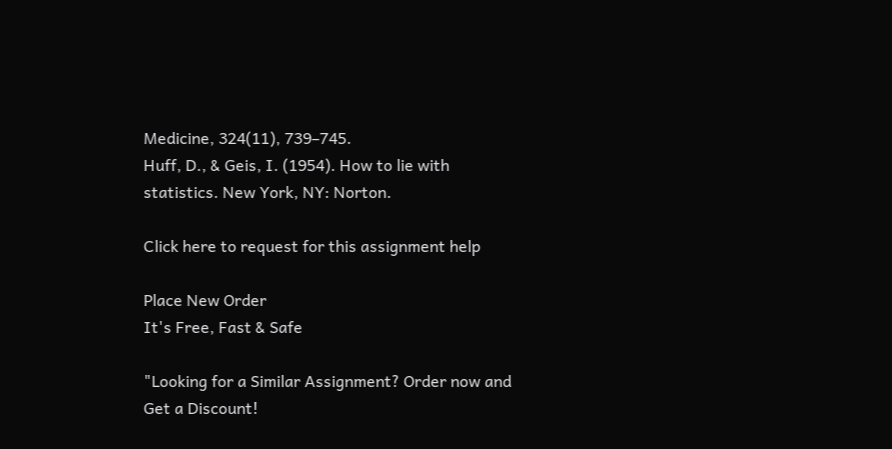Medicine, 324(11), 739–745.
Huff, D., & Geis, I. (1954). How to lie with statistics. New York, NY: Norton.

Click here to request for this assignment help

Place New Order
It's Free, Fast & Safe

"Looking for a Similar Assignment? Order now and Get a Discount!